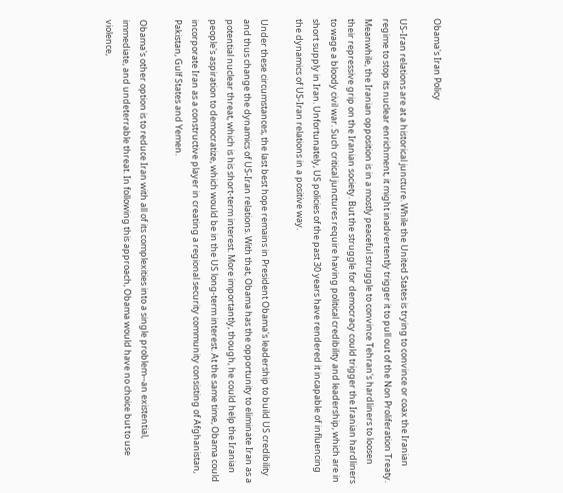Obama's Iran Policy

US-Iran relations are at a historical juncture. While the United States is trying to convince or coax the Iranian regime to stop its nuclear enrichment, it might inadvertently trigger it to pull out of the Non Proliferation Treaty. Meanwhile, the Iranian opposition is in a mostly peaceful struggle to convince Tehran's hardliners to loosen their repressive grip on the Iranian society. But the struggle for democracy could trigger the Iranian hardliners to wage a bloody civil war. Such critical junctures require having political credibility and leadership, which are in short supply in Iran. Unfortunately, US policies of the past 30 years have rendered it incapable of influencing the dynamics of US-Iran relations in a positive way.

Under these circumstances, the last best hope remains in President Obama's leadership to build US credibility and thus change the dynamics of US-Iran relations. With that, Obama has the opportunity to eliminate Iran as a potential nuclear threat, which is his short-term interest. More importantly, though, he could help the Iranian people's aspiration to democratize, which would be in the US long-term interest. At the same time, Obama could incorporate Iran as a constructive player in creating a regional security community consisting of Afghanistan, Pakistan, Gulf States and Yemen.

Obama's other option is to reduce Iran with all of its complexities into a single problem--an existential, immediate, and undeterrable threat. In following this approach, Obama would have no choice but to use violence,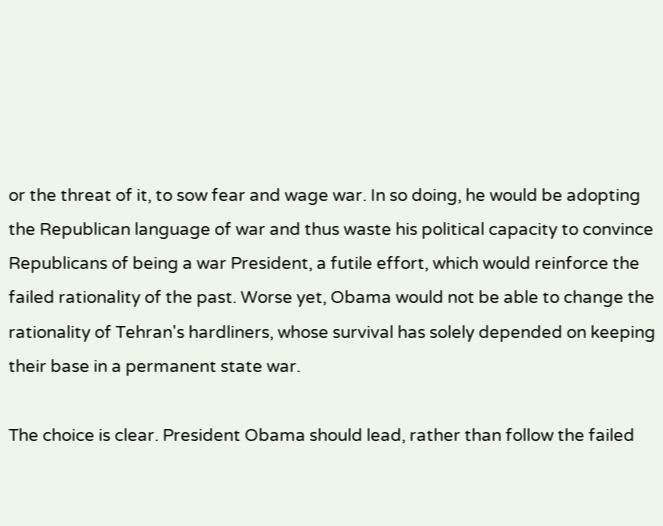or the threat of it, to sow fear and wage war. In so doing, he would be adopting the Republican language of war and thus waste his political capacity to convince Republicans of being a war President, a futile effort, which would reinforce the failed rationality of the past. Worse yet, Obama would not be able to change the rationality of Tehran's hardliners, whose survival has solely depended on keeping their base in a permanent state war.

The choice is clear. President Obama should lead, rather than follow the failed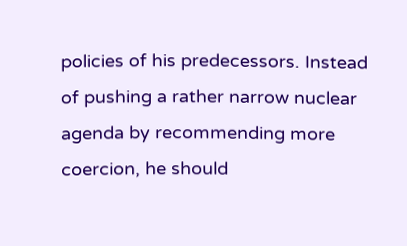policies of his predecessors. Instead of pushing a rather narrow nuclear agenda by recommending more coercion, he should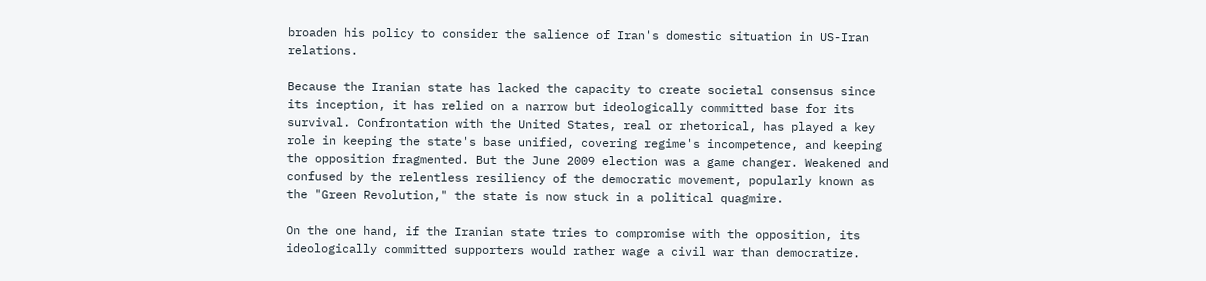broaden his policy to consider the salience of Iran's domestic situation in US-Iran relations.

Because the Iranian state has lacked the capacity to create societal consensus since its inception, it has relied on a narrow but ideologically committed base for its survival. Confrontation with the United States, real or rhetorical, has played a key role in keeping the state's base unified, covering regime's incompetence, and keeping the opposition fragmented. But the June 2009 election was a game changer. Weakened and confused by the relentless resiliency of the democratic movement, popularly known as the "Green Revolution," the state is now stuck in a political quagmire.

On the one hand, if the Iranian state tries to compromise with the opposition, its ideologically committed supporters would rather wage a civil war than democratize.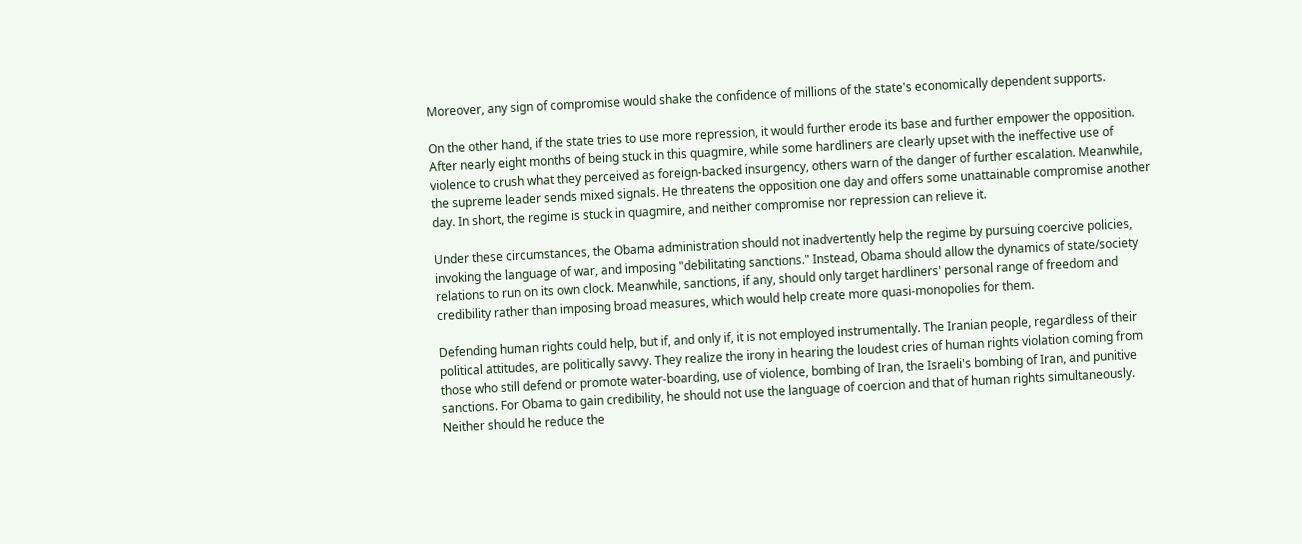Moreover, any sign of compromise would shake the confidence of millions of the state's economically dependent supports.

On the other hand, if the state tries to use more repression, it would further erode its base and further empower the opposition. After nearly eight months of being stuck in this quagmire, while some hardliners are clearly upset with the ineffective use of violence to crush what they perceived as foreign-backed insurgency, others warn of the danger of further escalation. Meanwhile, the supreme leader sends mixed signals. He threatens the opposition one day and offers some unattainable compromise another day. In short, the regime is stuck in quagmire, and neither compromise nor repression can relieve it.

Under these circumstances, the Obama administration should not inadvertently help the regime by pursuing coercive policies, invoking the language of war, and imposing "debilitating sanctions." Instead, Obama should allow the dynamics of state/society relations to run on its own clock. Meanwhile, sanctions, if any, should only target hardliners' personal range of freedom and credibility rather than imposing broad measures, which would help create more quasi-monopolies for them.

Defending human rights could help, but if, and only if, it is not employed instrumentally. The Iranian people, regardless of their political attitudes, are politically savvy. They realize the irony in hearing the loudest cries of human rights violation coming from those who still defend or promote water-boarding, use of violence, bombing of Iran, the Israeli's bombing of Iran, and punitive sanctions. For Obama to gain credibility, he should not use the language of coercion and that of human rights simultaneously. Neither should he reduce the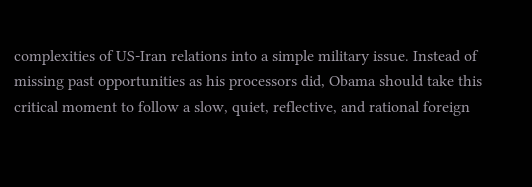complexities of US-Iran relations into a simple military issue. Instead of missing past opportunities as his processors did, Obama should take this critical moment to follow a slow, quiet, reflective, and rational foreign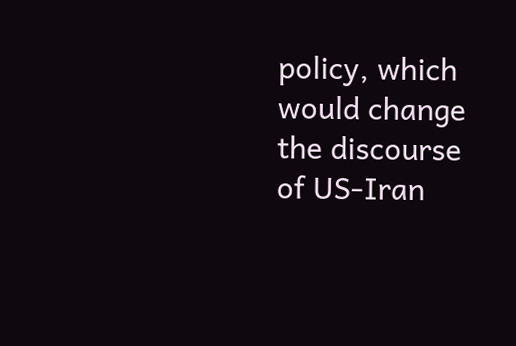policy, which would change the discourse of US-Iran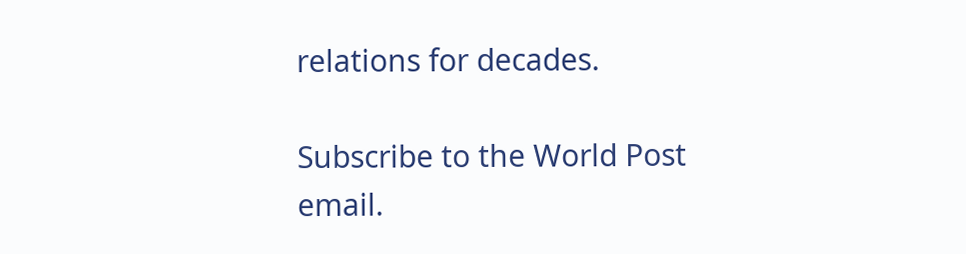relations for decades.

Subscribe to the World Post email.